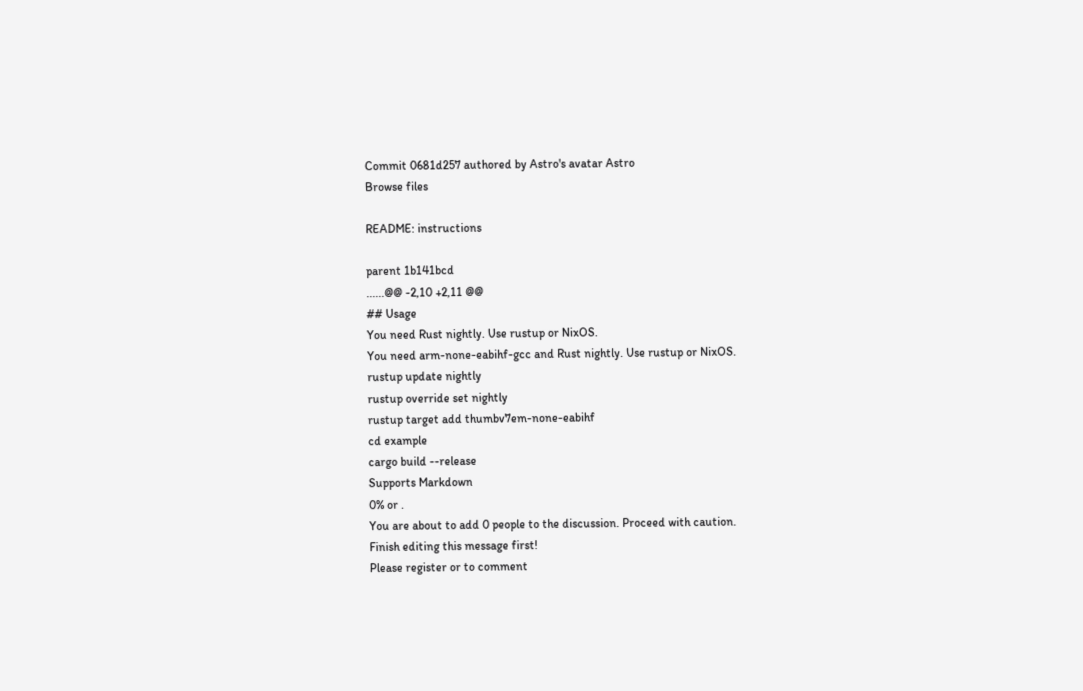Commit 0681d257 authored by Astro's avatar Astro
Browse files

README: instructions

parent 1b141bcd
......@@ -2,10 +2,11 @@
## Usage
You need Rust nightly. Use rustup or NixOS.
You need arm-none-eabihf-gcc and Rust nightly. Use rustup or NixOS.
rustup update nightly
rustup override set nightly
rustup target add thumbv7em-none-eabihf
cd example
cargo build --release
Supports Markdown
0% or .
You are about to add 0 people to the discussion. Proceed with caution.
Finish editing this message first!
Please register or to comment